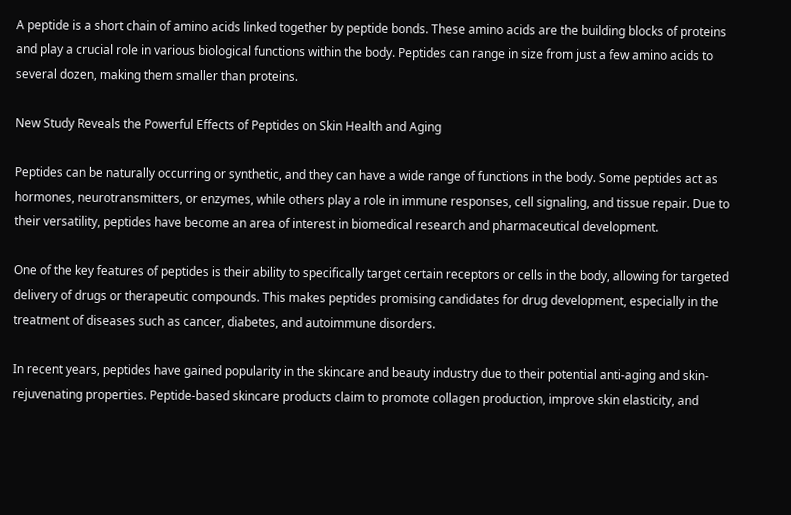A peptide is a short chain of amino acids linked together by peptide bonds. These amino acids are the building blocks of proteins and play a crucial role in various biological functions within the body. Peptides can range in size from just a few amino acids to several dozen, making them smaller than proteins.

New Study Reveals the Powerful Effects of Peptides on Skin Health and Aging

Peptides can be naturally occurring or synthetic, and they can have a wide range of functions in the body. Some peptides act as hormones, neurotransmitters, or enzymes, while others play a role in immune responses, cell signaling, and tissue repair. Due to their versatility, peptides have become an area of interest in biomedical research and pharmaceutical development.

One of the key features of peptides is their ability to specifically target certain receptors or cells in the body, allowing for targeted delivery of drugs or therapeutic compounds. This makes peptides promising candidates for drug development, especially in the treatment of diseases such as cancer, diabetes, and autoimmune disorders.

In recent years, peptides have gained popularity in the skincare and beauty industry due to their potential anti-aging and skin-rejuvenating properties. Peptide-based skincare products claim to promote collagen production, improve skin elasticity, and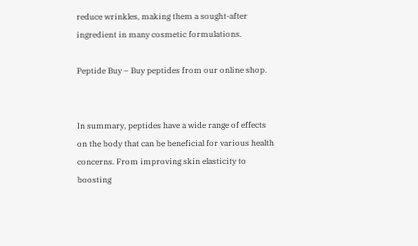reduce wrinkles, making them a sought-after ingredient in many cosmetic formulations.

Peptide Buy – Buy peptides from our online shop.


In summary, peptides have a wide range of effects on the body that can be beneficial for various health concerns. From improving skin elasticity to boosting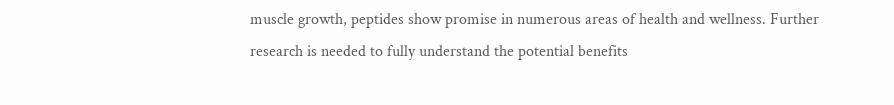muscle growth, peptides show promise in numerous areas of health and wellness. Further research is needed to fully understand the potential benefits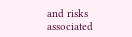and risks associated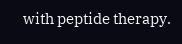with peptide therapy.